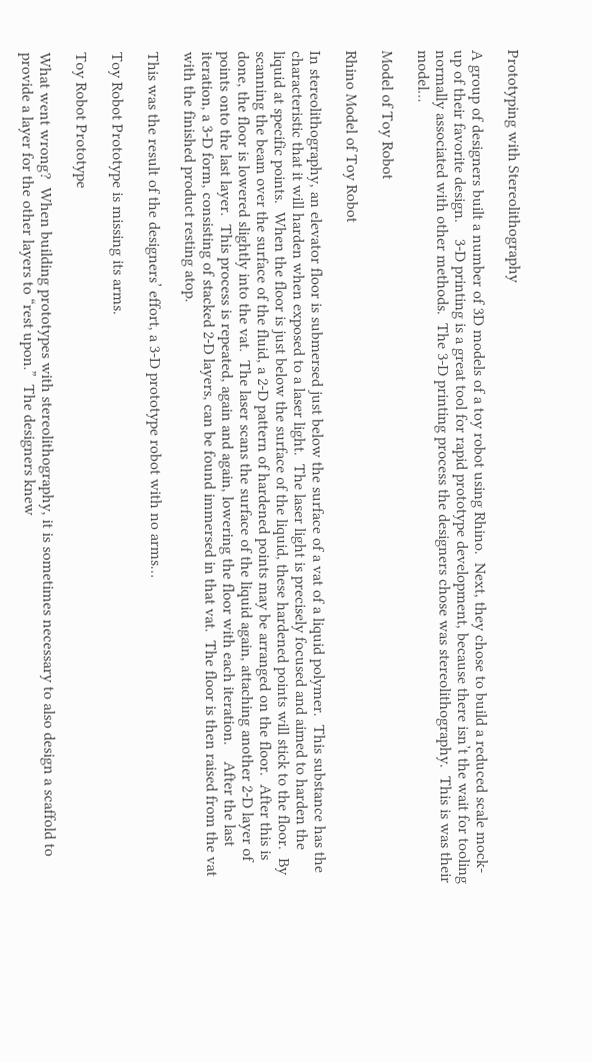Prototyping with Stereolithography

A group of designers built a number of 3D models of a toy robot using Rhino.  Next, they chose to build a reduced scale mock-up of their favorite design.    3-D printing is a great tool for rapid prototype development, because there isn’t the wait for tooling normally associated with other methods.  The 3-D printing process the designers chose was stereolithography.  This is was their model…

Model of Toy Robot

Rhino Model of Toy Robot

In stereolithography, an elevator floor is submersed just below the surface of a vat of a liquid polymer.  This substance has the characteristic that it will harden when exposed to a laser light.  The laser light is precisely focused and aimed to harden the liquid at specific points.  When the floor is just below the surface of the liquid, these hardened points will stick to the floor.  By scanning the beam over the surface of the fluid, a 2-D pattern of hardened points may be arranged on the floor.  After this is done, the floor is lowered slightly into the vat.  The laser scans the surface of the liquid again, attaching another 2-D layer of points onto the last layer.  This process is repeated, again and again, lowering the floor with each iteration.    After the last iteration, a 3-D form, consisting of stacked 2-D layers, can be found immersed in that vat.  The floor is then raised from the vat with the finished product resting atop.

This was the result of the designers’ effort, a 3-D prototype robot with no arms…

Toy Robot Prototype is missing its arms.

Toy Robot Prototype

What went wrong?  When building prototypes with stereolithography, it is sometimes necessary to also design a scaffold to provide a layer for the other layers to “rest upon.”  The designers knew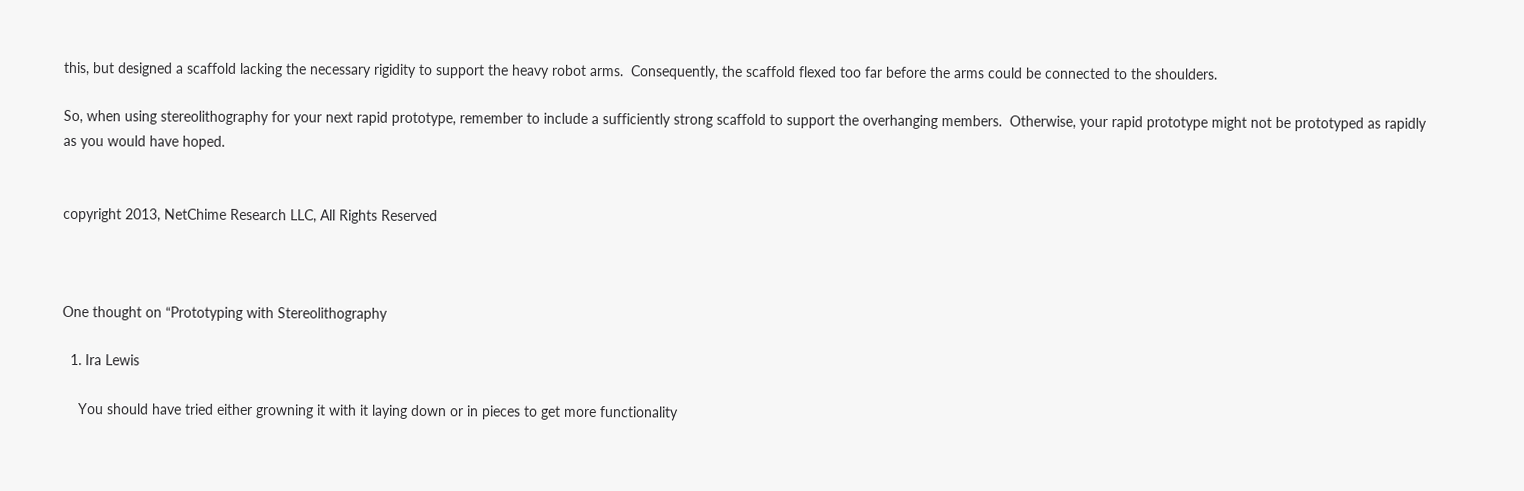this, but designed a scaffold lacking the necessary rigidity to support the heavy robot arms.  Consequently, the scaffold flexed too far before the arms could be connected to the shoulders.

So, when using stereolithography for your next rapid prototype, remember to include a sufficiently strong scaffold to support the overhanging members.  Otherwise, your rapid prototype might not be prototyped as rapidly as you would have hoped.


copyright 2013, NetChime Research LLC, All Rights Reserved



One thought on “Prototyping with Stereolithography

  1. Ira Lewis

    You should have tried either growning it with it laying down or in pieces to get more functionality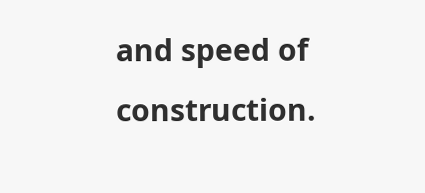and speed of construction.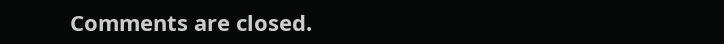Comments are closed.